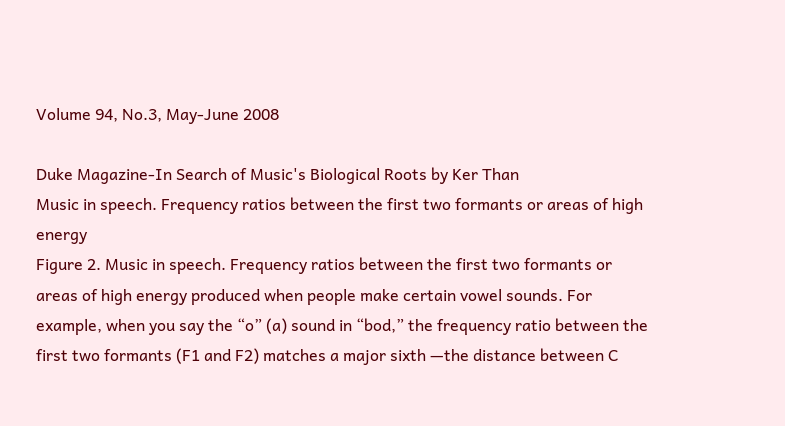Volume 94, No.3, May-June 2008

Duke Magazine-In Search of Music's Biological Roots by Ker Than
Music in speech. Frequency ratios between the first two formants or areas of high energy
Figure 2. Music in speech. Frequency ratios between the first two formants or areas of high energy produced when people make certain vowel sounds. For example, when you say the “o” (a) sound in “bod,” the frequency ratio between the first two formants (F1 and F2) matches a major sixth —the distance between C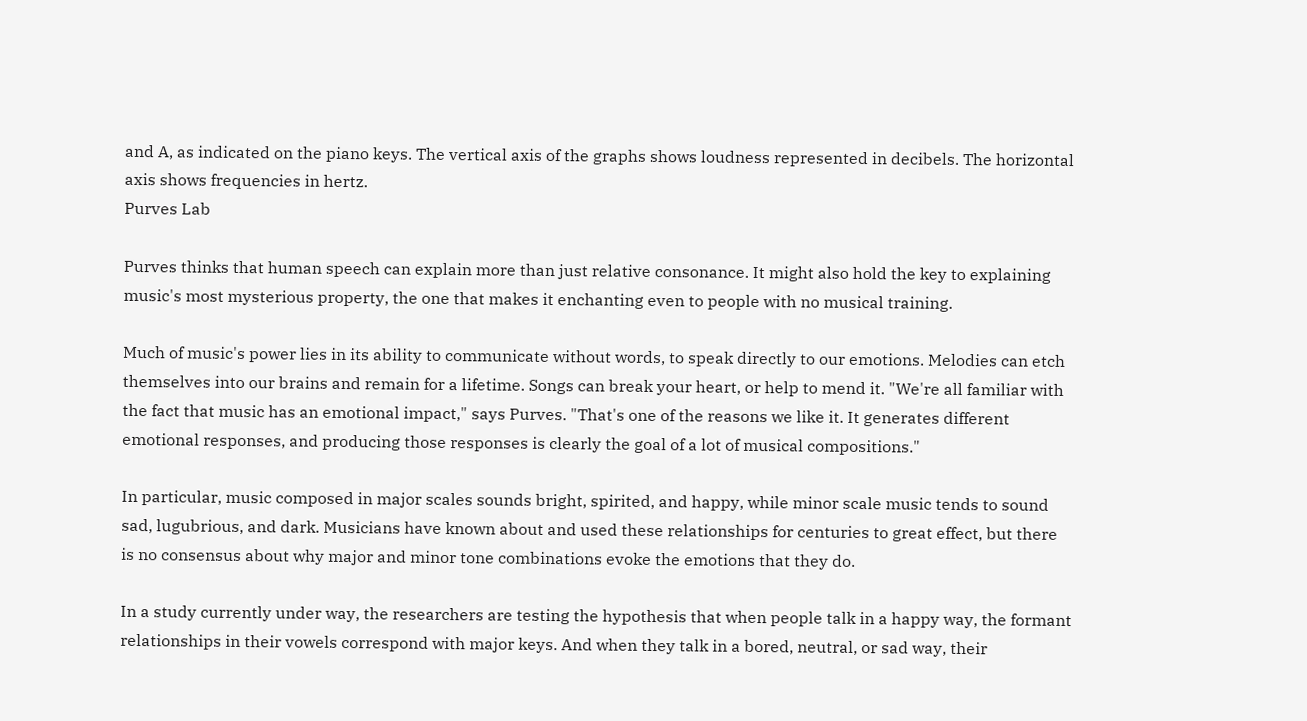and A, as indicated on the piano keys. The vertical axis of the graphs shows loudness represented in decibels. The horizontal axis shows frequencies in hertz.
Purves Lab

Purves thinks that human speech can explain more than just relative consonance. It might also hold the key to explaining music's most mysterious property, the one that makes it enchanting even to people with no musical training.

Much of music's power lies in its ability to communicate without words, to speak directly to our emotions. Melodies can etch themselves into our brains and remain for a lifetime. Songs can break your heart, or help to mend it. "We're all familiar with the fact that music has an emotional impact," says Purves. "That's one of the reasons we like it. It generates different emotional responses, and producing those responses is clearly the goal of a lot of musical compositions."

In particular, music composed in major scales sounds bright, spirited, and happy, while minor scale music tends to sound sad, lugubrious, and dark. Musicians have known about and used these relationships for centuries to great effect, but there is no consensus about why major and minor tone combinations evoke the emotions that they do.

In a study currently under way, the researchers are testing the hypothesis that when people talk in a happy way, the formant relationships in their vowels correspond with major keys. And when they talk in a bored, neutral, or sad way, their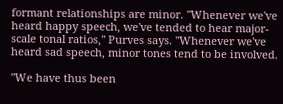formant relationships are minor. "Whenever we've heard happy speech, we've tended to hear major-scale tonal ratios," Purves says. "Whenever we've heard sad speech, minor tones tend to be involved.

"We have thus been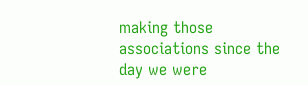making those associations since the day we were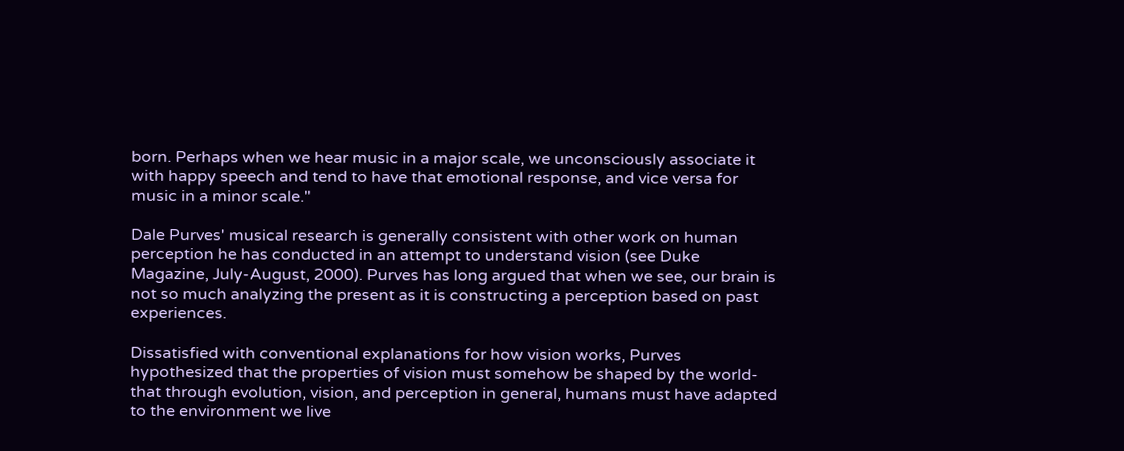born. Perhaps when we hear music in a major scale, we unconsciously associate it with happy speech and tend to have that emotional response, and vice versa for music in a minor scale."

Dale Purves' musical research is generally consistent with other work on human perception he has conducted in an attempt to understand vision (see Duke Magazine, July-August, 2000). Purves has long argued that when we see, our brain is not so much analyzing the present as it is constructing a perception based on past experiences.

Dissatisfied with conventional explanations for how vision works, Purves hypothesized that the properties of vision must somehow be shaped by the world-that through evolution, vision, and perception in general, humans must have adapted to the environment we live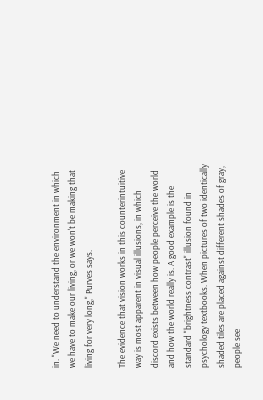in. "We need to understand the environment in which we have to make our living, or we won't be making that living for very long," Purves says.

The evidence that vision works in this counterintuitive way is most apparent in visual illusions, in which discord exists between how people perceive the world and how the world really is. A good example is the standard "brightness contrast" illusion found in psychology textbooks. When pictures of two identically shaded tiles are placed against different shades of gray, people see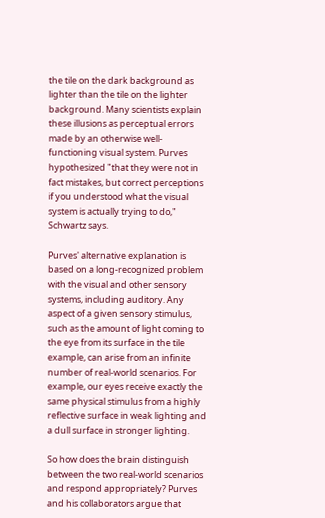the tile on the dark background as lighter than the tile on the lighter background. Many scientists explain these illusions as perceptual errors made by an otherwise well-functioning visual system. Purves hypothesized "that they were not in fact mistakes, but correct perceptions if you understood what the visual system is actually trying to do," Schwartz says.

Purves' alternative explanation is based on a long-recognized problem with the visual and other sensory systems, including auditory. Any aspect of a given sensory stimulus, such as the amount of light coming to the eye from its surface in the tile example, can arise from an infinite number of real-world scenarios. For example, our eyes receive exactly the same physical stimulus from a highly reflective surface in weak lighting and a dull surface in stronger lighting.

So how does the brain distinguish between the two real-world scenarios and respond appropriately? Purves and his collaborators argue that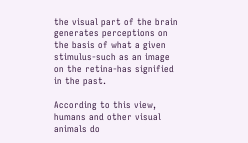the visual part of the brain generates perceptions on the basis of what a given stimulus-such as an image on the retina-has signified in the past.

According to this view, humans and other visual animals do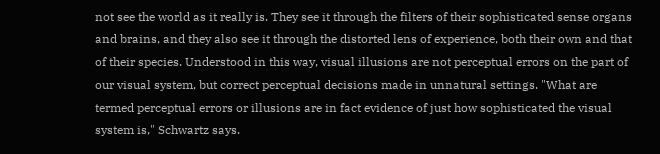not see the world as it really is. They see it through the filters of their sophisticated sense organs and brains, and they also see it through the distorted lens of experience, both their own and that of their species. Understood in this way, visual illusions are not perceptual errors on the part of our visual system, but correct perceptual decisions made in unnatural settings. "What are termed perceptual errors or illusions are in fact evidence of just how sophisticated the visual system is," Schwartz says.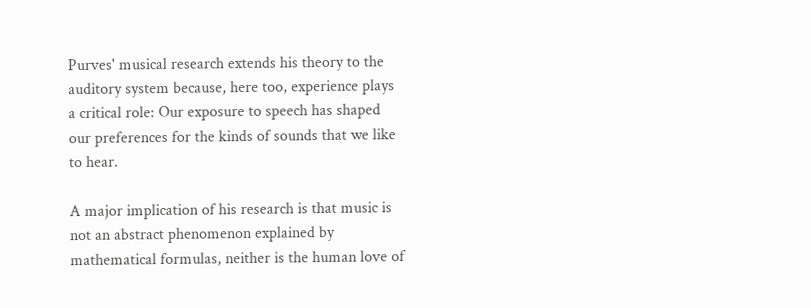Purves' musical research extends his theory to the auditory system because, here too, experience plays a critical role: Our exposure to speech has shaped our preferences for the kinds of sounds that we like to hear.

A major implication of his research is that music is not an abstract phenomenon explained by mathematical formulas, neither is the human love of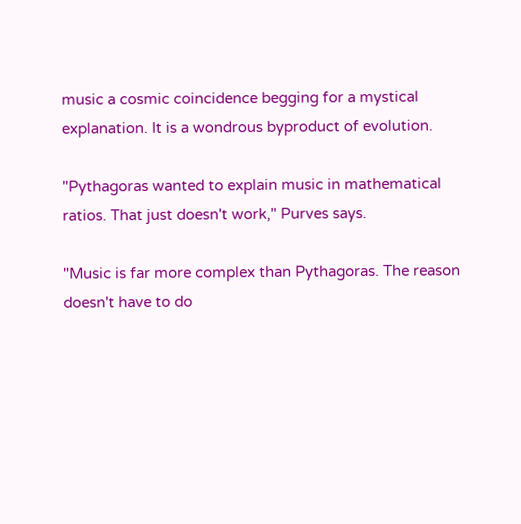music a cosmic coincidence begging for a mystical explanation. It is a wondrous byproduct of evolution.

"Pythagoras wanted to explain music in mathematical ratios. That just doesn't work," Purves says.

"Music is far more complex than Pythagoras. The reason doesn't have to do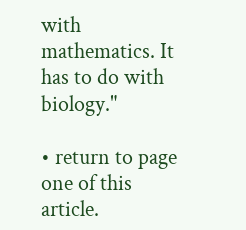with mathematics. It has to do with biology."

• return to page one of this article.